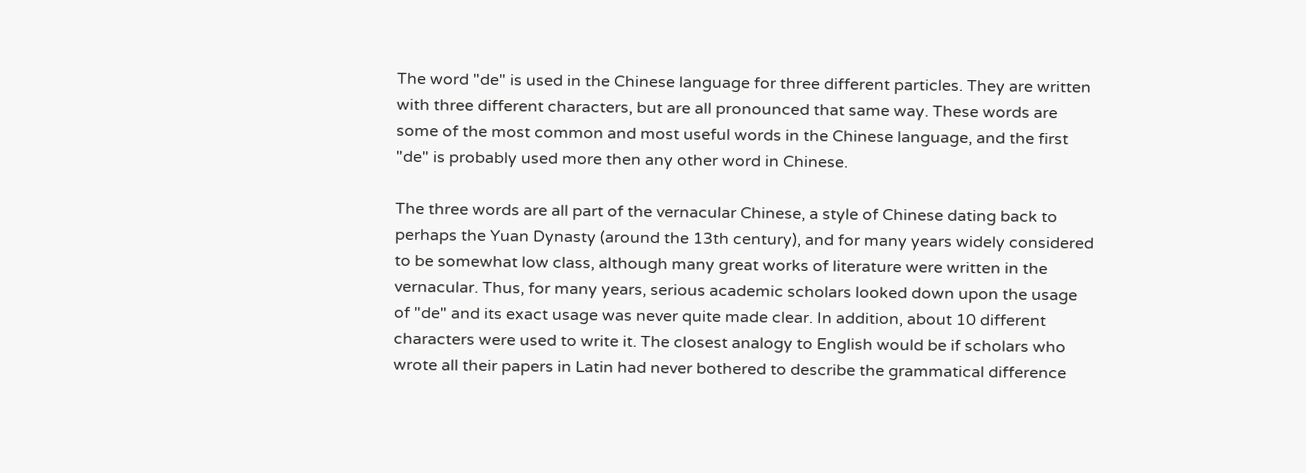The word "de" is used in the Chinese language for three different particles. They are written with three different characters, but are all pronounced that same way. These words are some of the most common and most useful words in the Chinese language, and the first "de" is probably used more then any other word in Chinese.

The three words are all part of the vernacular Chinese, a style of Chinese dating back to perhaps the Yuan Dynasty (around the 13th century), and for many years widely considered to be somewhat low class, although many great works of literature were written in the vernacular. Thus, for many years, serious academic scholars looked down upon the usage of "de" and its exact usage was never quite made clear. In addition, about 10 different characters were used to write it. The closest analogy to English would be if scholars who wrote all their papers in Latin had never bothered to describe the grammatical difference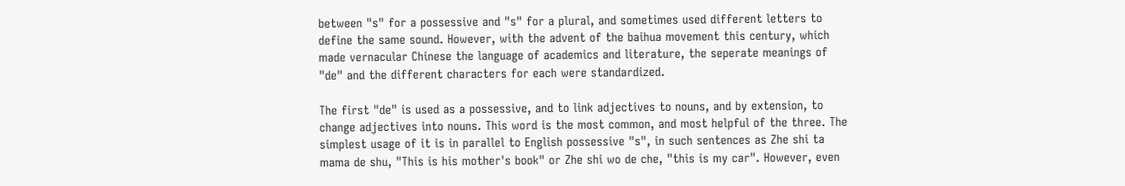between "s" for a possessive and "s" for a plural, and sometimes used different letters to define the same sound. However, with the advent of the baihua movement this century, which made vernacular Chinese the language of academics and literature, the seperate meanings of "de" and the different characters for each were standardized.

The first "de" is used as a possessive, and to link adjectives to nouns, and by extension, to change adjectives into nouns. This word is the most common, and most helpful of the three. The simplest usage of it is in parallel to English possessive "s", in such sentences as Zhe shi ta mama de shu, "This is his mother's book" or Zhe shi wo de che, "this is my car". However, even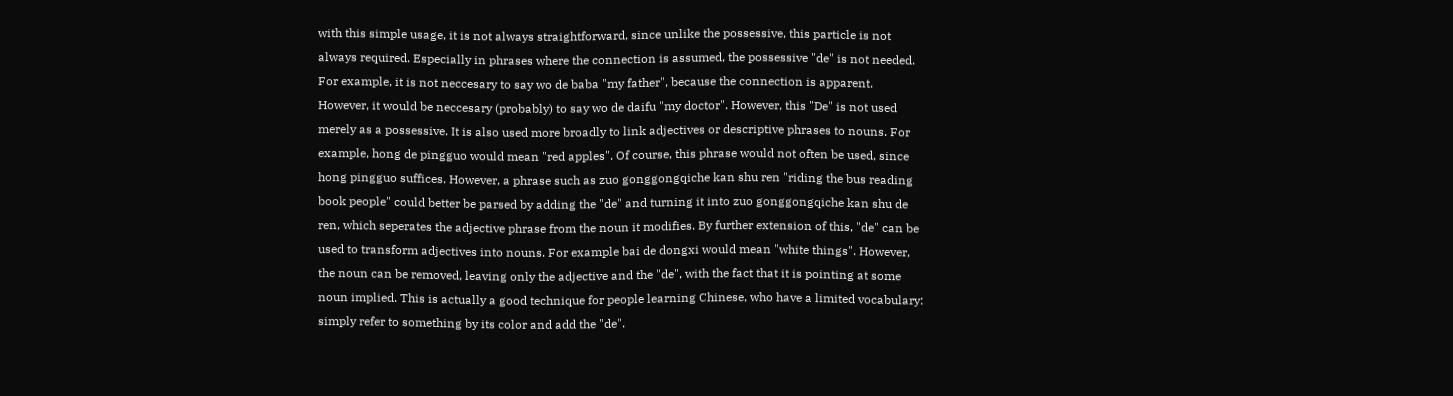with this simple usage, it is not always straightforward, since unlike the possessive, this particle is not always required. Especially in phrases where the connection is assumed, the possessive "de" is not needed. For example, it is not neccesary to say wo de baba "my father", because the connection is apparent. However, it would be neccesary (probably) to say wo de daifu "my doctor". However, this "De" is not used merely as a possessive. It is also used more broadly to link adjectives or descriptive phrases to nouns. For example, hong de pingguo would mean "red apples". Of course, this phrase would not often be used, since hong pingguo suffices. However, a phrase such as zuo gonggongqiche kan shu ren "riding the bus reading book people" could better be parsed by adding the "de" and turning it into zuo gonggongqiche kan shu de ren, which seperates the adjective phrase from the noun it modifies. By further extension of this, "de" can be used to transform adjectives into nouns. For example bai de dongxi would mean "white things". However, the noun can be removed, leaving only the adjective and the "de", with the fact that it is pointing at some noun implied. This is actually a good technique for people learning Chinese, who have a limited vocabulary: simply refer to something by its color and add the "de".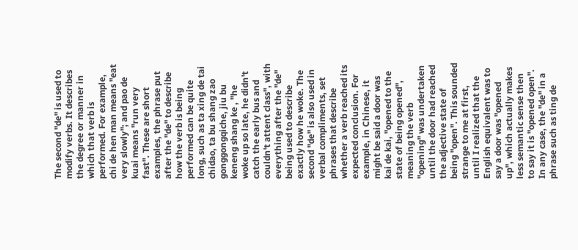The second "de" is used to modify verbs. It describes the degree or manner in which that verb is performed. For example, chi de hen man means "eat very slowly"; and pao de kuai means "run very fast". These are short examples, the phrase put after the "de" to describe how the verb is being performed can be quite long, such as ta xing de tai chidao, ta bu shang zao gonggongqiche, jiu bu keneng shang ke , "he woke up so late, he didn't catch the early bus and couldn't attent class", with everything after the "de" being used to describe exactly how he woke. The second "de" is also used in verbal compliments, set phrases that describe whether a verb reached its expected conclusion. For example, in Chinese, it might be said a door was kai de kai, "opened to the state of being opened", meaning the verb "opening" was undertaken until the door had reached the adjective state of being "open". This sounded strange to me at first, until I realized that the English equivalent was to say a door was "opened up", which actually makes less semantic sense then to say it is "opened open". In any case, the "de" in a phrase such as ting de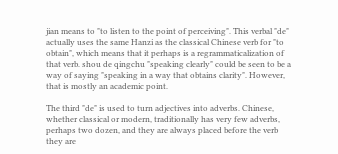jian means to "to listen to the point of perceiving". This verbal "de" actually uses the same Hanzi as the classical Chinese verb for "to obtain", which means that it perhaps is a regrammaticalization of that verb. shou de qingchu "speaking clearly" could be seen to be a way of saying "speaking in a way that obtains clarity". However, that is mostly an academic point.

The third "de" is used to turn adjectives into adverbs. Chinese, whether classical or modern, traditionally has very few adverbs, perhaps two dozen, and they are always placed before the verb they are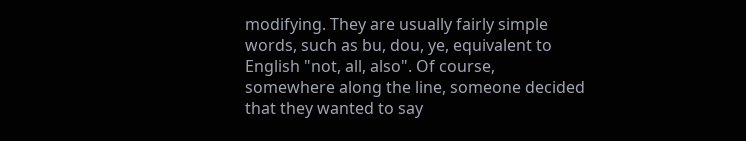modifying. They are usually fairly simple words, such as bu, dou, ye, equivalent to English "not, all, also". Of course, somewhere along the line, someone decided that they wanted to say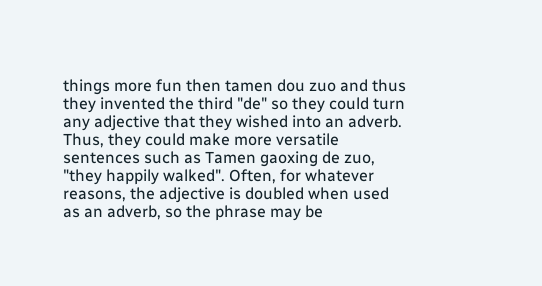things more fun then tamen dou zuo and thus they invented the third "de" so they could turn any adjective that they wished into an adverb. Thus, they could make more versatile sentences such as Tamen gaoxing de zuo, "they happily walked". Often, for whatever reasons, the adjective is doubled when used as an adverb, so the phrase may be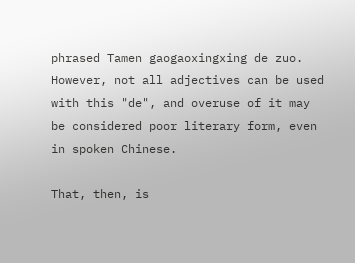phrased Tamen gaogaoxingxing de zuo. However, not all adjectives can be used with this "de", and overuse of it may be considered poor literary form, even in spoken Chinese.

That, then, is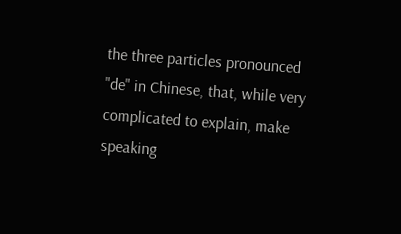the three particles pronounced "de" in Chinese, that, while very complicated to explain, make speaking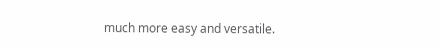much more easy and versatile.